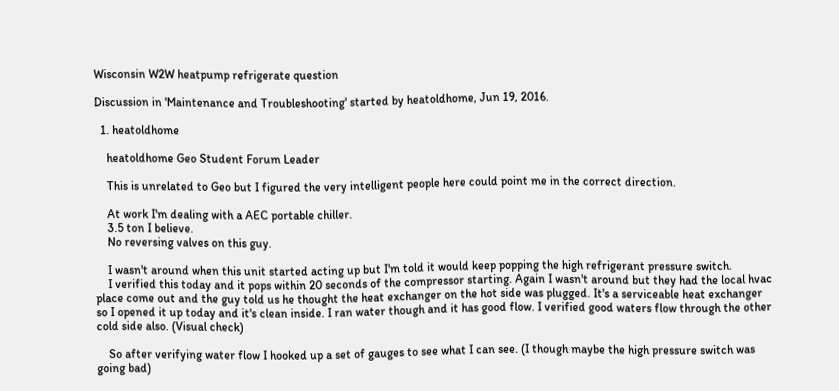Wisconsin W2W heatpump refrigerate question

Discussion in 'Maintenance and Troubleshooting' started by heatoldhome, Jun 19, 2016.

  1. heatoldhome

    heatoldhome Geo Student Forum Leader

    This is unrelated to Geo but I figured the very intelligent people here could point me in the correct direction.

    At work I'm dealing with a AEC portable chiller.
    3.5 ton I believe.
    No reversing valves on this guy.

    I wasn't around when this unit started acting up but I'm told it would keep popping the high refrigerant pressure switch.
    I verified this today and it pops within 20 seconds of the compressor starting. Again I wasn't around but they had the local hvac place come out and the guy told us he thought the heat exchanger on the hot side was plugged. It's a serviceable heat exchanger so I opened it up today and it's clean inside. I ran water though and it has good flow. I verified good waters flow through the other cold side also. (Visual check)

    So after verifying water flow I hooked up a set of gauges to see what I can see. (I though maybe the high pressure switch was going bad)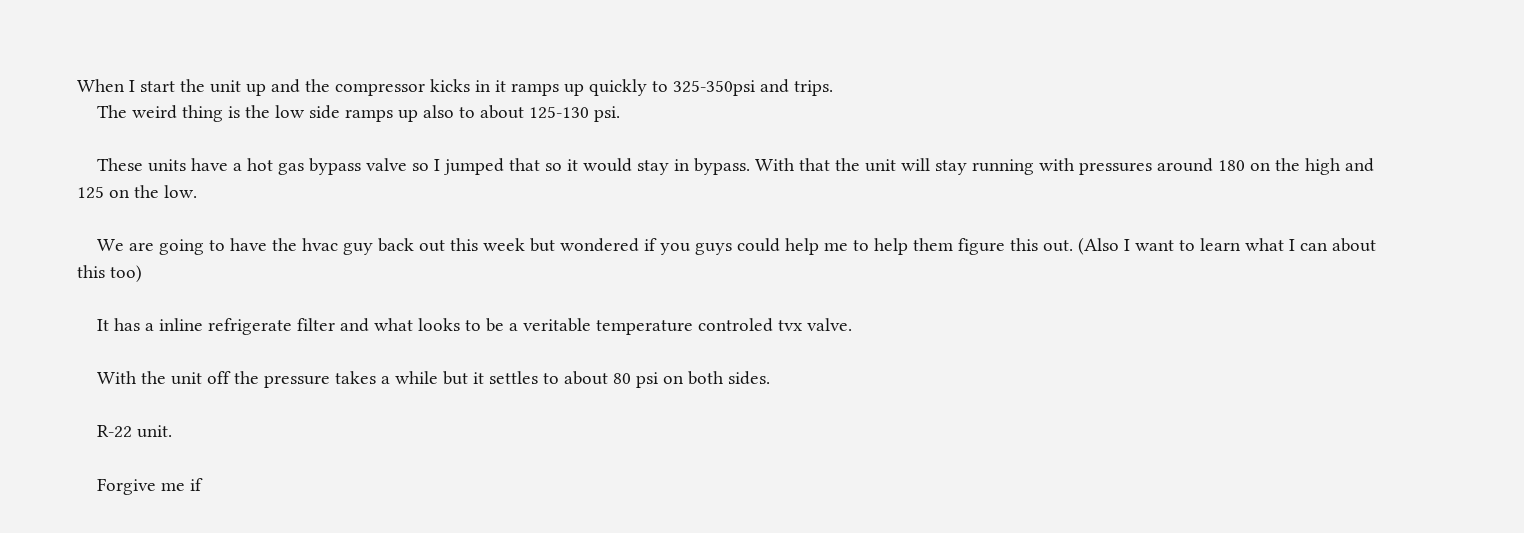When I start the unit up and the compressor kicks in it ramps up quickly to 325-350psi and trips.
    The weird thing is the low side ramps up also to about 125-130 psi.

    These units have a hot gas bypass valve so I jumped that so it would stay in bypass. With that the unit will stay running with pressures around 180 on the high and 125 on the low.

    We are going to have the hvac guy back out this week but wondered if you guys could help me to help them figure this out. (Also I want to learn what I can about this too)

    It has a inline refrigerate filter and what looks to be a veritable temperature controled tvx valve.

    With the unit off the pressure takes a while but it settles to about 80 psi on both sides.

    R-22 unit.

    Forgive me if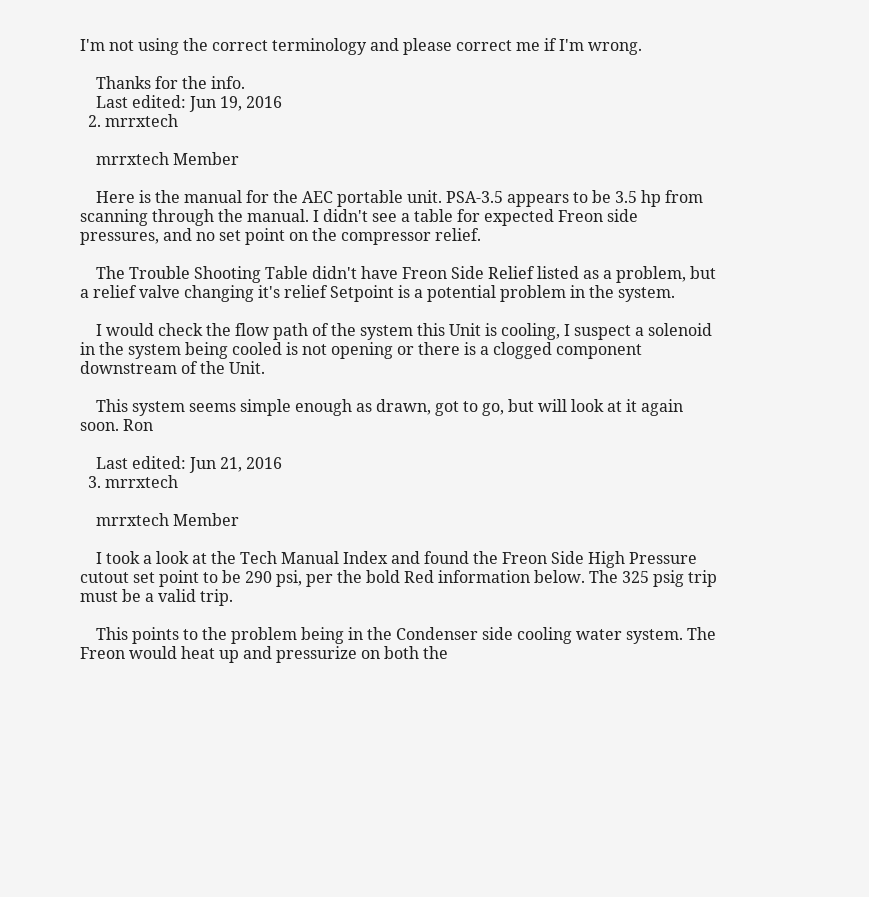I'm not using the correct terminology and please correct me if I'm wrong.

    Thanks for the info.
    Last edited: Jun 19, 2016
  2. mrrxtech

    mrrxtech Member

    Here is the manual for the AEC portable unit. PSA-3.5 appears to be 3.5 hp from scanning through the manual. I didn't see a table for expected Freon side pressures, and no set point on the compressor relief.

    The Trouble Shooting Table didn't have Freon Side Relief listed as a problem, but a relief valve changing it's relief Setpoint is a potential problem in the system.

    I would check the flow path of the system this Unit is cooling, I suspect a solenoid in the system being cooled is not opening or there is a clogged component downstream of the Unit.

    This system seems simple enough as drawn, got to go, but will look at it again soon. Ron

    Last edited: Jun 21, 2016
  3. mrrxtech

    mrrxtech Member

    I took a look at the Tech Manual Index and found the Freon Side High Pressure cutout set point to be 290 psi, per the bold Red information below. The 325 psig trip must be a valid trip.

    This points to the problem being in the Condenser side cooling water system. The Freon would heat up and pressurize on both the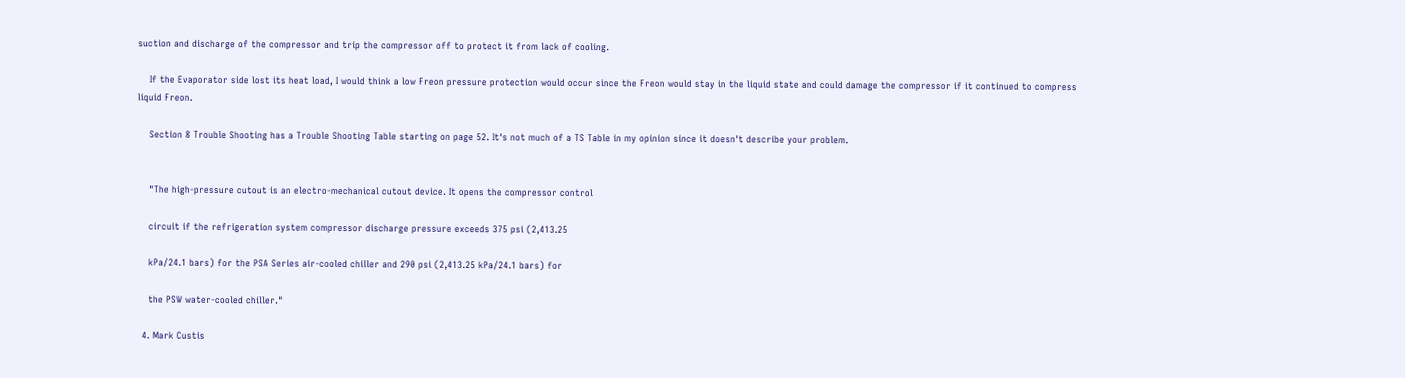suction and discharge of the compressor and trip the compressor off to protect it from lack of cooling.

    If the Evaporator side lost its heat load, I would think a low Freon pressure protection would occur since the Freon would stay in the liquid state and could damage the compressor if it continued to compress liquid Freon.

    Section 8 Trouble Shooting has a Trouble Shooting Table starting on page 52. It's not much of a TS Table in my opinion since it doesn't describe your problem.


    "The high-pressure cutout is an electro-mechanical cutout device. It opens the compressor control

    circuit if the refrigeration system compressor discharge pressure exceeds 375 psi (2,413.25

    kPa/24.1 bars) for the PSA Series air-cooled chiller and 290 psi (2,413.25 kPa/24.1 bars) for

    the PSW water-cooled chiller."

  4. Mark Custis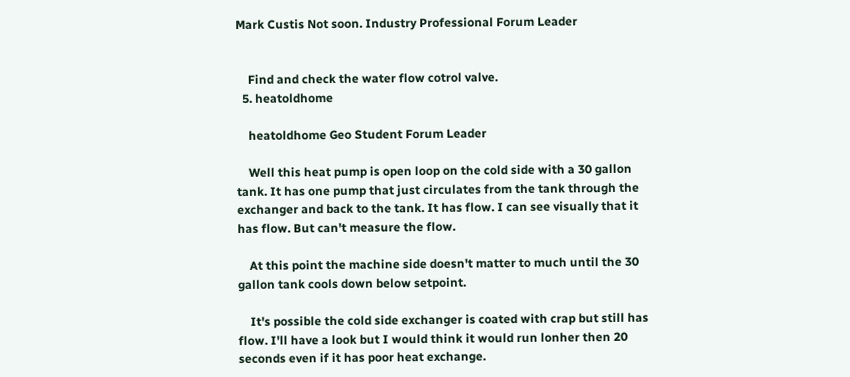Mark Custis Not soon. Industry Professional Forum Leader


    Find and check the water flow cotrol valve.
  5. heatoldhome

    heatoldhome Geo Student Forum Leader

    Well this heat pump is open loop on the cold side with a 30 gallon tank. It has one pump that just circulates from the tank through the exchanger and back to the tank. It has flow. I can see visually that it has flow. But can't measure the flow.

    At this point the machine side doesn't matter to much until the 30 gallon tank cools down below setpoint.

    It's possible the cold side exchanger is coated with crap but still has flow. I'll have a look but I would think it would run lonher then 20 seconds even if it has poor heat exchange.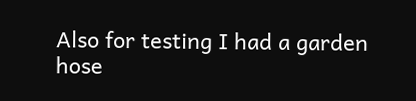Also for testing I had a garden hose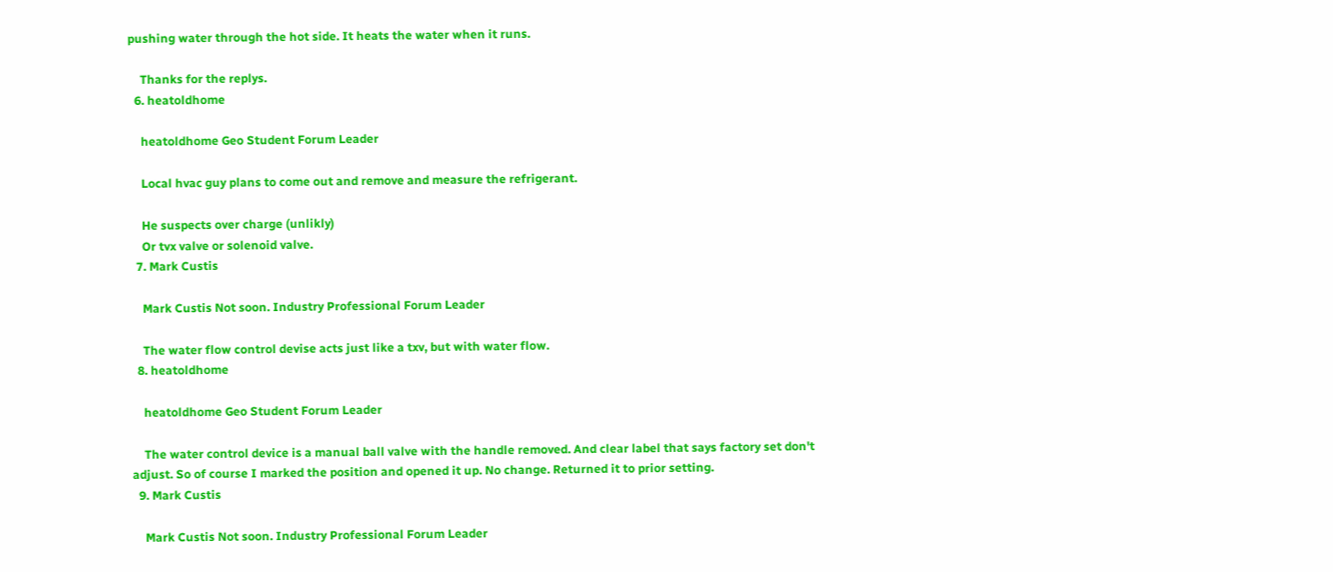pushing water through the hot side. It heats the water when it runs.

    Thanks for the replys.
  6. heatoldhome

    heatoldhome Geo Student Forum Leader

    Local hvac guy plans to come out and remove and measure the refrigerant.

    He suspects over charge (unlikly)
    Or tvx valve or solenoid valve.
  7. Mark Custis

    Mark Custis Not soon. Industry Professional Forum Leader

    The water flow control devise acts just like a txv, but with water flow.
  8. heatoldhome

    heatoldhome Geo Student Forum Leader

    The water control device is a manual ball valve with the handle removed. And clear label that says factory set don't adjust. So of course I marked the position and opened it up. No change. Returned it to prior setting.
  9. Mark Custis

    Mark Custis Not soon. Industry Professional Forum Leader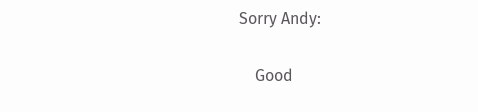Sorry Andy:

    Good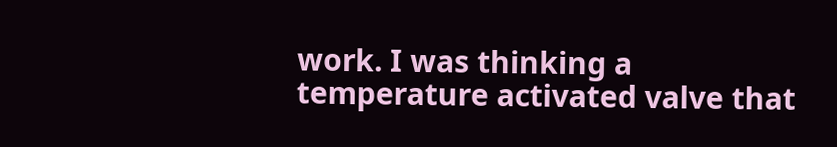work. I was thinking a temperature activated valve that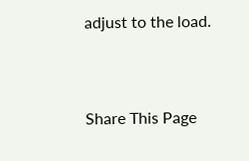adjust to the load.


Share This Page